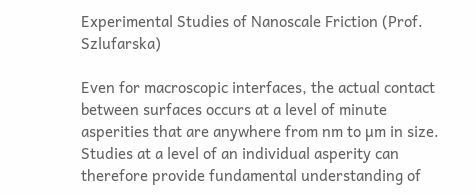Experimental Studies of Nanoscale Friction (Prof. Szlufarska)

Even for macroscopic interfaces, the actual contact between surfaces occurs at a level of minute asperities that are anywhere from nm to µm in size. Studies at a level of an individual asperity can therefore provide fundamental understanding of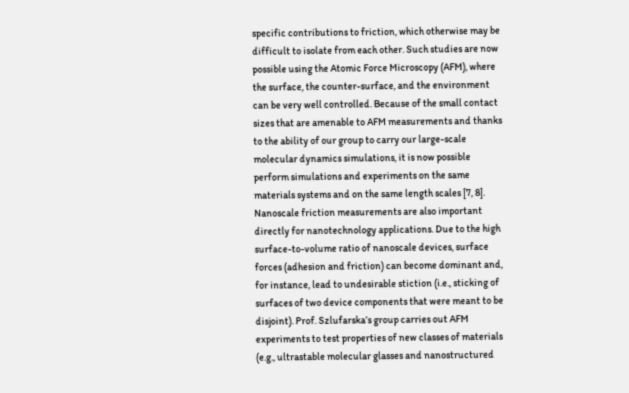specific contributions to friction, which otherwise may be difficult to isolate from each other. Such studies are now possible using the Atomic Force Microscopy (AFM), where the surface, the counter-surface, and the environment can be very well controlled. Because of the small contact sizes that are amenable to AFM measurements and thanks to the ability of our group to carry our large-scale molecular dynamics simulations, it is now possible perform simulations and experiments on the same materials systems and on the same length scales [7, 8]. Nanoscale friction measurements are also important directly for nanotechnology applications. Due to the high surface-to-volume ratio of nanoscale devices, surface forces (adhesion and friction) can become dominant and, for instance, lead to undesirable stiction (i.e., sticking of surfaces of two device components that were meant to be disjoint). Prof. Szlufarska’s group carries out AFM experiments to test properties of new classes of materials (e.g., ultrastable molecular glasses and nanostructured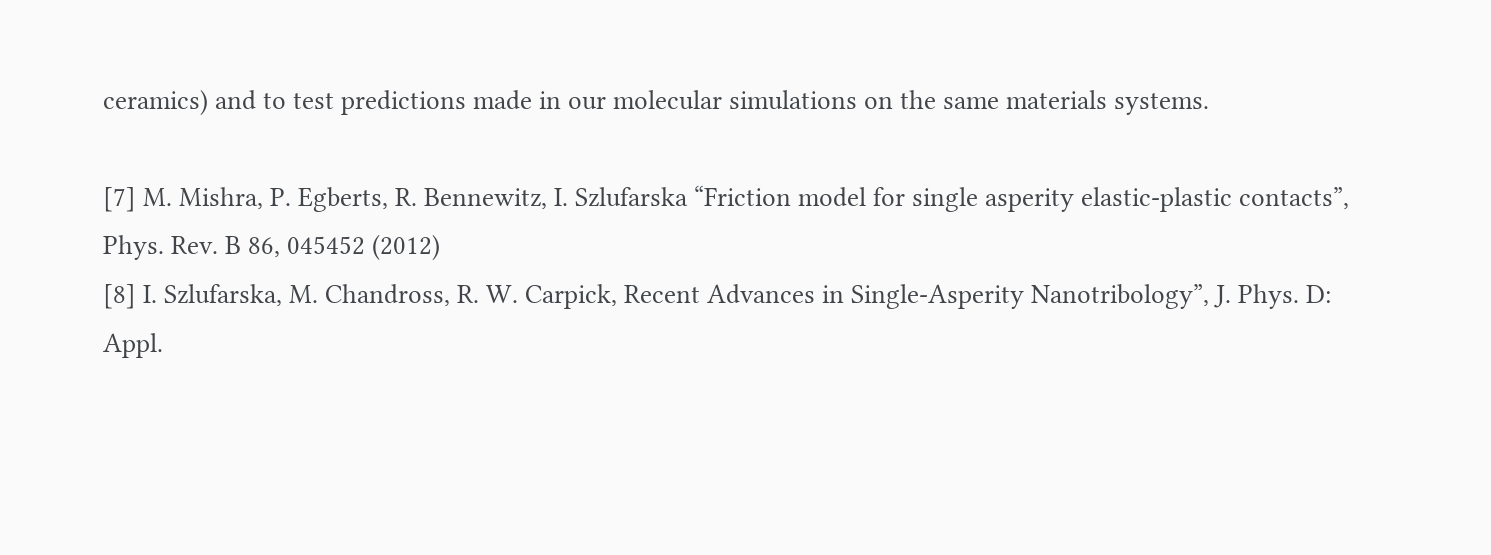ceramics) and to test predictions made in our molecular simulations on the same materials systems.

[7] M. Mishra, P. Egberts, R. Bennewitz, I. Szlufarska “Friction model for single asperity elastic-plastic contacts”, Phys. Rev. B 86, 045452 (2012)
[8] I. Szlufarska, M. Chandross, R. W. Carpick, Recent Advances in Single-Asperity Nanotribology”, J. Phys. D: Appl.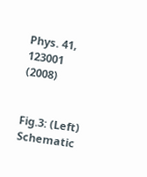Phys. 41, 123001 (2008)


Fig.3: (Left) Schematic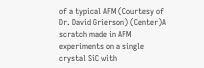of a typical AFM (Courtesy of Dr. David Grierson) (Center)A scratch made in AFM experiments on a single crystal SiC with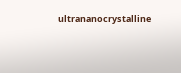ultrananocrystalline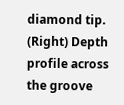diamond tip. (Right) Depth profile across the groove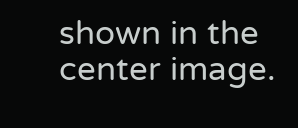shown in the center image.